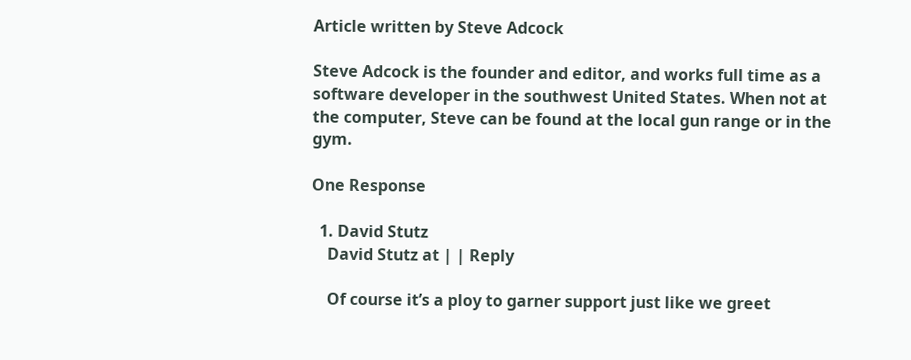Article written by Steve Adcock

Steve Adcock is the founder and editor, and works full time as a software developer in the southwest United States. When not at the computer, Steve can be found at the local gun range or in the gym.

One Response

  1. David Stutz
    David Stutz at | | Reply

    Of course it’s a ploy to garner support just like we greet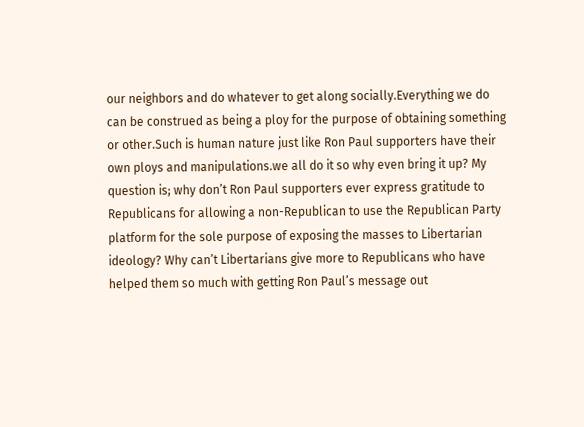our neighbors and do whatever to get along socially.Everything we do can be construed as being a ploy for the purpose of obtaining something or other.Such is human nature just like Ron Paul supporters have their own ploys and manipulations.we all do it so why even bring it up? My question is; why don’t Ron Paul supporters ever express gratitude to Republicans for allowing a non-Republican to use the Republican Party platform for the sole purpose of exposing the masses to Libertarian ideology? Why can’t Libertarians give more to Republicans who have helped them so much with getting Ron Paul’s message out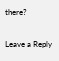there?

Leave a Reply